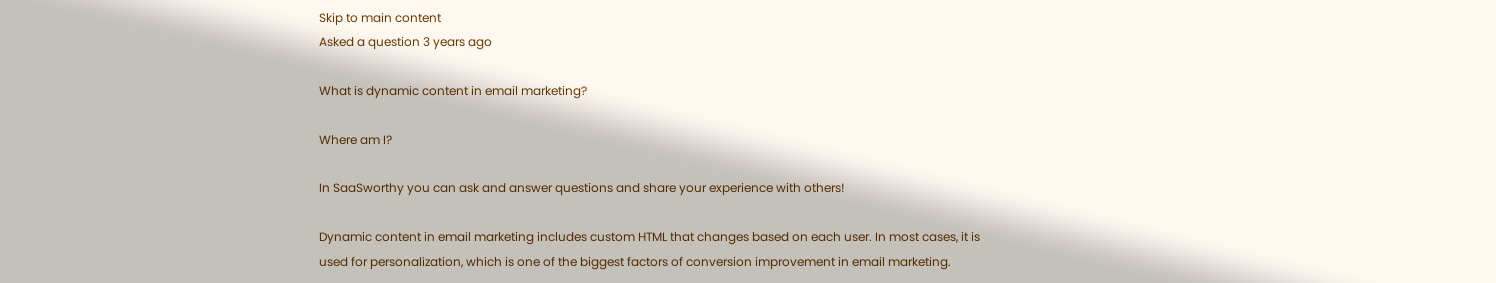Skip to main content
Asked a question 3 years ago

What is dynamic content in email marketing?

Where am I?

In SaaSworthy you can ask and answer questions and share your experience with others!

Dynamic content in email marketing includes custom HTML that changes based on each user. In most cases, it is used for personalization, which is one of the biggest factors of conversion improvement in email marketing.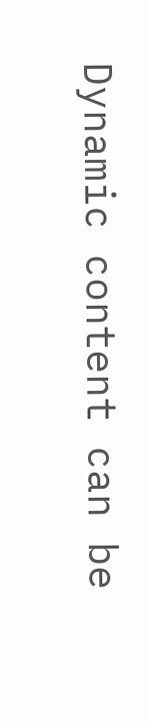Dynamic content can be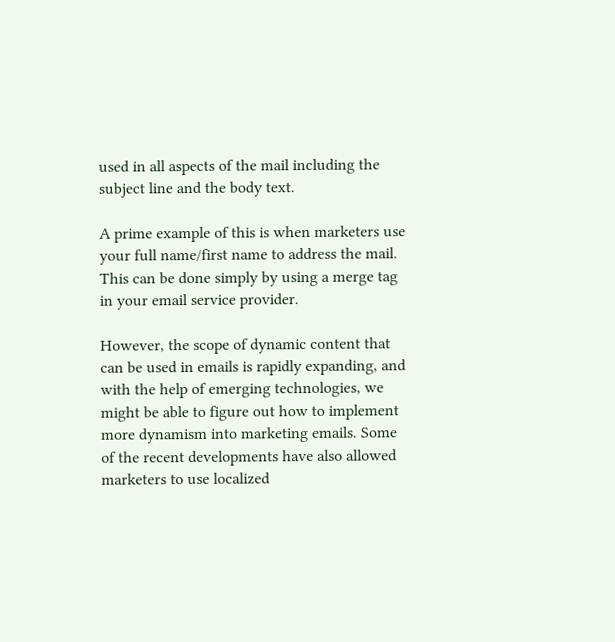used in all aspects of the mail including the subject line and the body text.

A prime example of this is when marketers use your full name/first name to address the mail. This can be done simply by using a merge tag in your email service provider.

However, the scope of dynamic content that can be used in emails is rapidly expanding, and with the help of emerging technologies, we might be able to figure out how to implement more dynamism into marketing emails. Some of the recent developments have also allowed marketers to use localized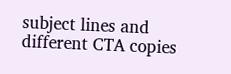subject lines and different CTA copies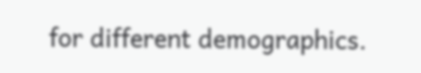for different demographics.